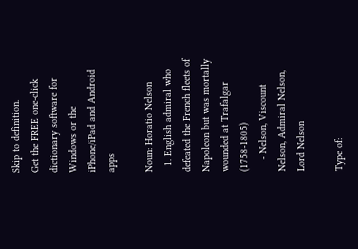Skip to definition.
Get the FREE one-click dictionary software for Windows or the iPhone/iPad and Android apps

Noun: Horatio Nelson
  1. English admiral who defeated the French fleets of Napoleon but was mortally wounded at Trafalgar (1758-1805)
    - Nelson, Viscount Nelson, Admiral Nelson, Lord Nelson

Type of: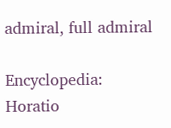admiral, full admiral

Encyclopedia: Horatio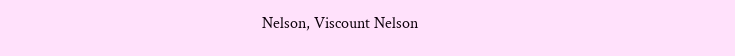Nelson, Viscount Nelson